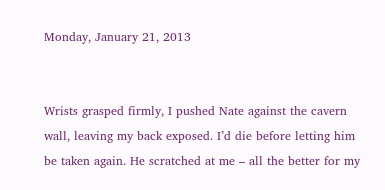Monday, January 21, 2013


Wrists grasped firmly, I pushed Nate against the cavern wall, leaving my back exposed. I’d die before letting him be taken again. He scratched at me – all the better for my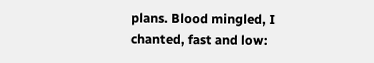plans. Blood mingled, I chanted, fast and low: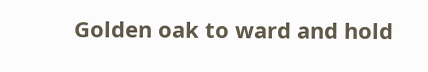Golden oak to ward and hold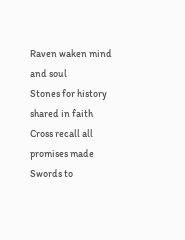Raven waken mind and soul
Stones for history shared in faith
Cross recall all promises made
Swords to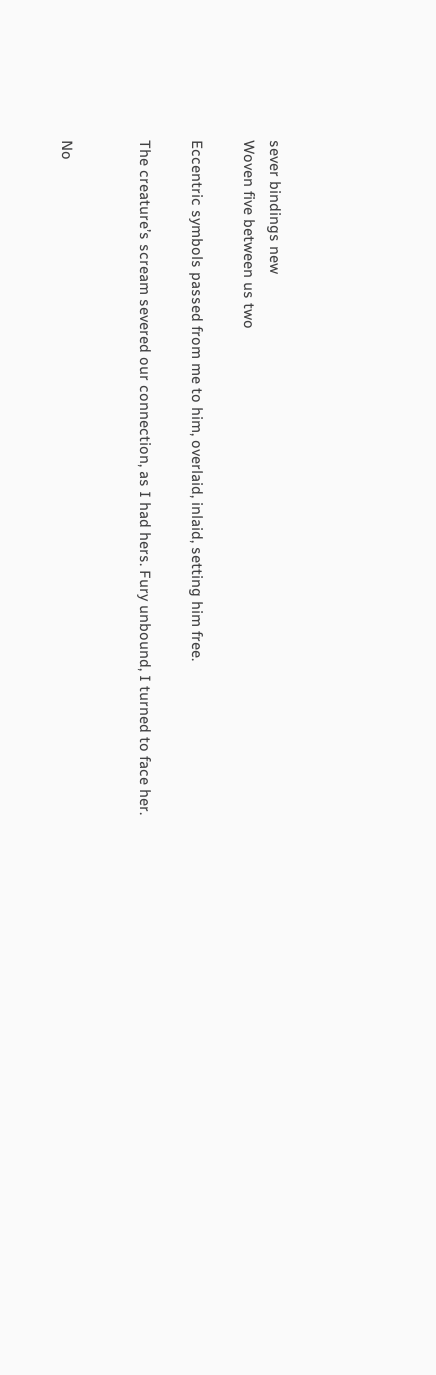sever bindings new
Woven five between us two

Eccentric symbols passed from me to him, overlaid, inlaid, setting him free.

The creature’s scream severed our connection, as I had hers. Fury unbound, I turned to face her.


No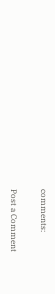comments:

Post a Comment